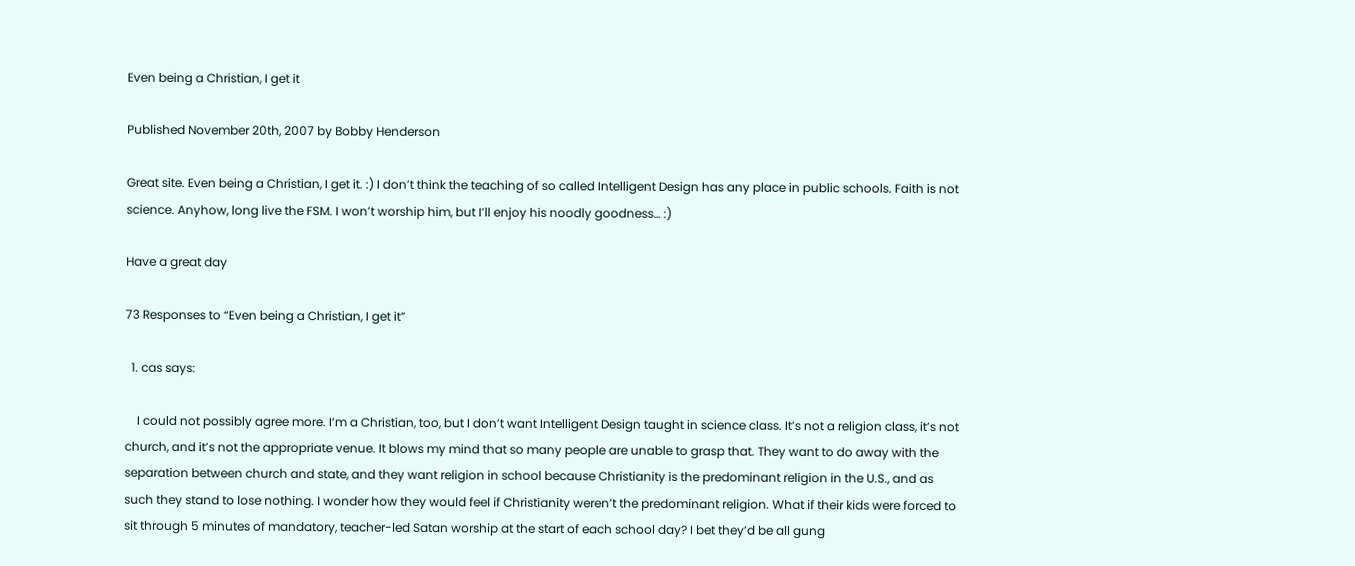Even being a Christian, I get it

Published November 20th, 2007 by Bobby Henderson

Great site. Even being a Christian, I get it. :) I don’t think the teaching of so called Intelligent Design has any place in public schools. Faith is not science. Anyhow, long live the FSM. I won’t worship him, but I’ll enjoy his noodly goodness… :)

Have a great day

73 Responses to “Even being a Christian, I get it”

  1. cas says:

    I could not possibly agree more. I’m a Christian, too, but I don’t want Intelligent Design taught in science class. It’s not a religion class, it’s not church, and it’s not the appropriate venue. It blows my mind that so many people are unable to grasp that. They want to do away with the separation between church and state, and they want religion in school because Christianity is the predominant religion in the U.S., and as such they stand to lose nothing. I wonder how they would feel if Christianity weren’t the predominant religion. What if their kids were forced to sit through 5 minutes of mandatory, teacher-led Satan worship at the start of each school day? I bet they’d be all gung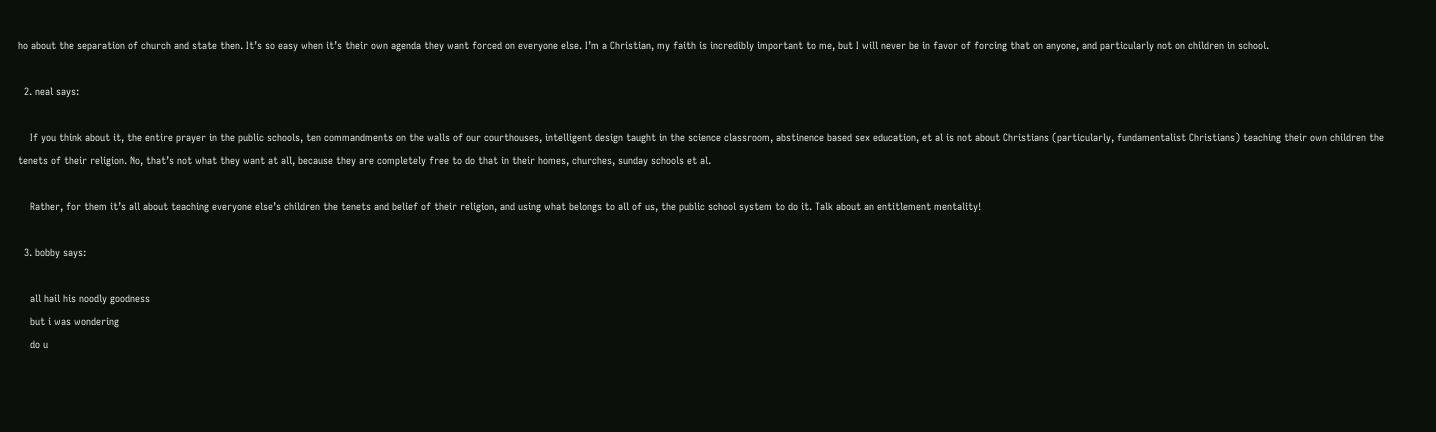ho about the separation of church and state then. It’s so easy when it’s their own agenda they want forced on everyone else. I’m a Christian, my faith is incredibly important to me, but I will never be in favor of forcing that on anyone, and particularly not on children in school.

  2. neal says:

    If you think about it, the entire prayer in the public schools, ten commandments on the walls of our courthouses, intelligent design taught in the science classroom, abstinence based sex education, et al is not about Christians (particularly, fundamentalist Christians) teaching their own children the tenets of their religion. No, that’s not what they want at all, because they are completely free to do that in their homes, churches, sunday schools et al.

    Rather, for them it’s all about teaching everyone else’s children the tenets and belief of their religion, and using what belongs to all of us, the public school system to do it. Talk about an entitlement mentality!

  3. bobby says:

    all hail his noodly goodness
    but i was wondering
    do u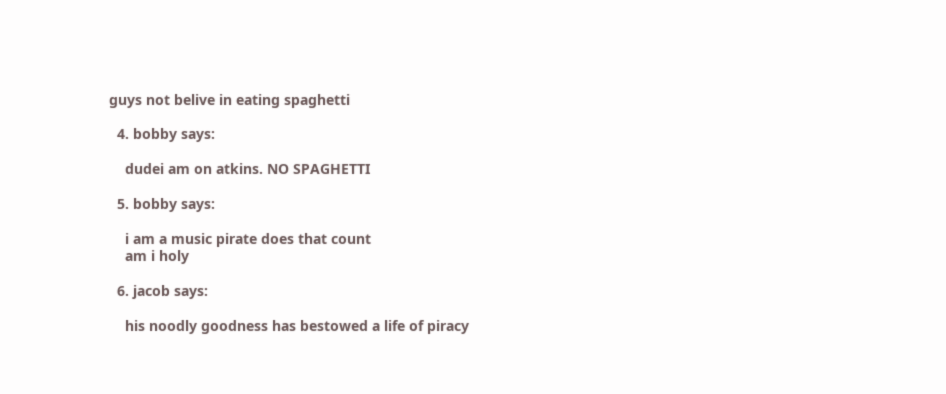guys not belive in eating spaghetti

  4. bobby says:

    dudei am on atkins. NO SPAGHETTI

  5. bobby says:

    i am a music pirate does that count
    am i holy

  6. jacob says:

    his noodly goodness has bestowed a life of piracy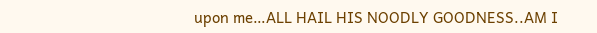upon me…ALL HAIL HIS NOODLY GOODNESS..AM I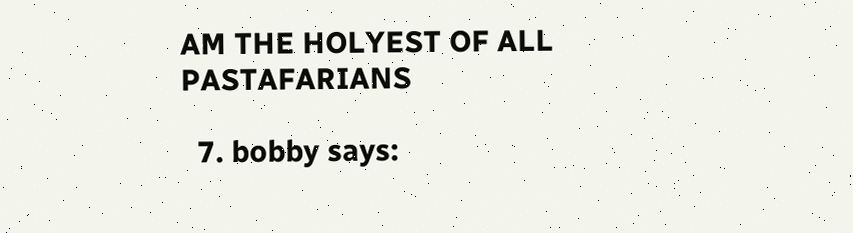AM THE HOLYEST OF ALL PASTAFARIANS

  7. bobby says: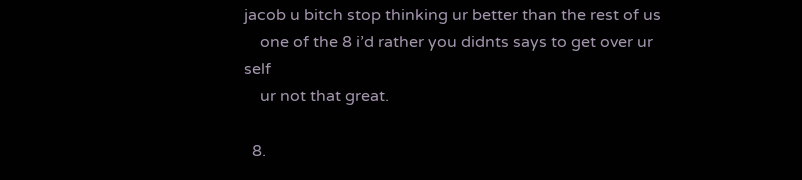jacob u bitch stop thinking ur better than the rest of us
    one of the 8 i’d rather you didnts says to get over ur self
    ur not that great.

  8.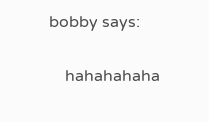bobby says:

    hahahahaha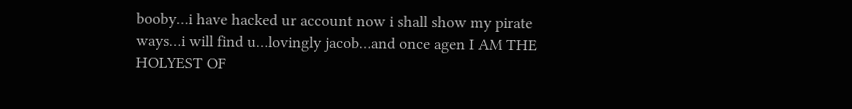booby…i have hacked ur account now i shall show my pirate ways…i will find u…lovingly jacob…and once agen I AM THE HOLYEST OF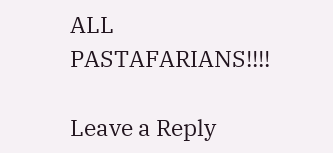ALL PASTAFARIANS!!!!

Leave a Reply